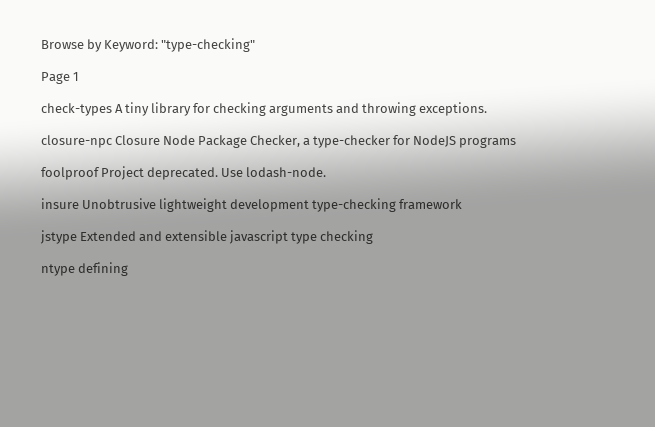Browse by Keyword: "type-checking"

Page 1

check-types A tiny library for checking arguments and throwing exceptions.

closure-npc Closure Node Package Checker, a type-checker for NodeJS programs

foolproof Project deprecated. Use lodash-node.

insure Unobtrusive lightweight development type-checking framework

jstype Extended and extensible javascript type checking

ntype defining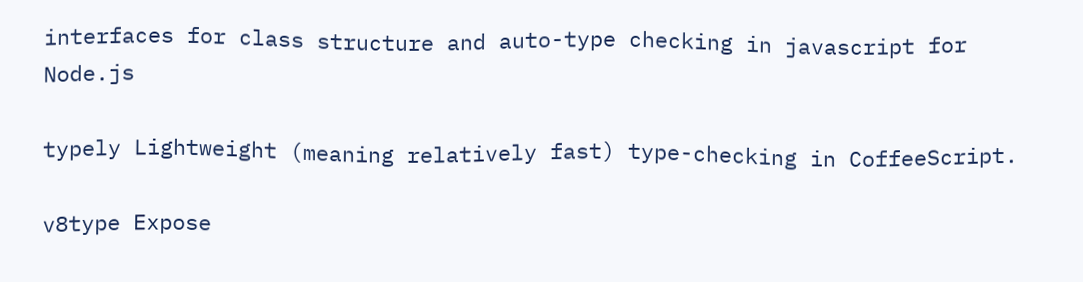interfaces for class structure and auto-type checking in javascript for Node.js

typely Lightweight (meaning relatively fast) type-checking in CoffeeScript.

v8type Expose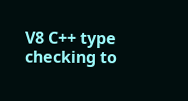V8 C++ type checking to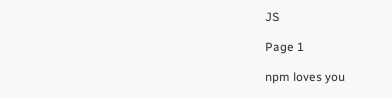JS

Page 1

npm loves you